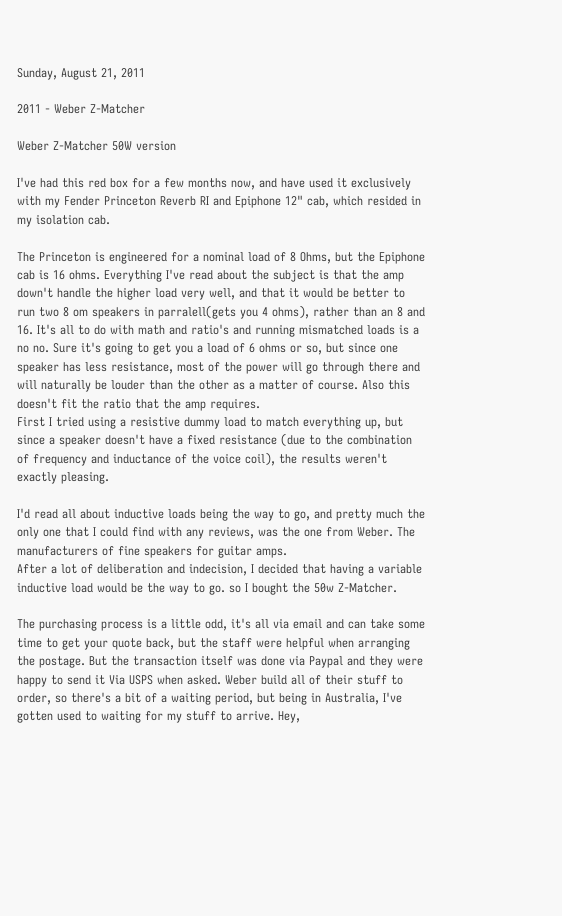Sunday, August 21, 2011

2011 - Weber Z-Matcher

Weber Z-Matcher 50W version

I've had this red box for a few months now, and have used it exclusively with my Fender Princeton Reverb RI and Epiphone 12" cab, which resided in my isolation cab.

The Princeton is engineered for a nominal load of 8 Ohms, but the Epiphone cab is 16 ohms. Everything I've read about the subject is that the amp down't handle the higher load very well, and that it would be better to run two 8 om speakers in parralell(gets you 4 ohms), rather than an 8 and 16. It's all to do with math and ratio's and running mismatched loads is a no no. Sure it's going to get you a load of 6 ohms or so, but since one speaker has less resistance, most of the power will go through there and will naturally be louder than the other as a matter of course. Also this doesn't fit the ratio that the amp requires.
First I tried using a resistive dummy load to match everything up, but since a speaker doesn't have a fixed resistance (due to the combination of frequency and inductance of the voice coil), the results weren't exactly pleasing.

I'd read all about inductive loads being the way to go, and pretty much the only one that I could find with any reviews, was the one from Weber. The manufacturers of fine speakers for guitar amps.
After a lot of deliberation and indecision, I decided that having a variable inductive load would be the way to go. so I bought the 50w Z-Matcher.

The purchasing process is a little odd, it's all via email and can take some time to get your quote back, but the staff were helpful when arranging the postage. But the transaction itself was done via Paypal and they were happy to send it Via USPS when asked. Weber build all of their stuff to order, so there's a bit of a waiting period, but being in Australia, I've gotten used to waiting for my stuff to arrive. Hey,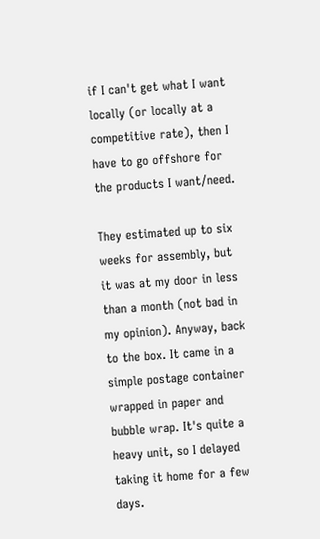if I can't get what I want locally (or locally at a competitive rate), then I have to go offshore for the products I want/need.

They estimated up to six weeks for assembly, but it was at my door in less than a month (not bad in my opinion). Anyway, back to the box. It came in a simple postage container wrapped in paper and bubble wrap. It's quite a heavy unit, so I delayed taking it home for a few days.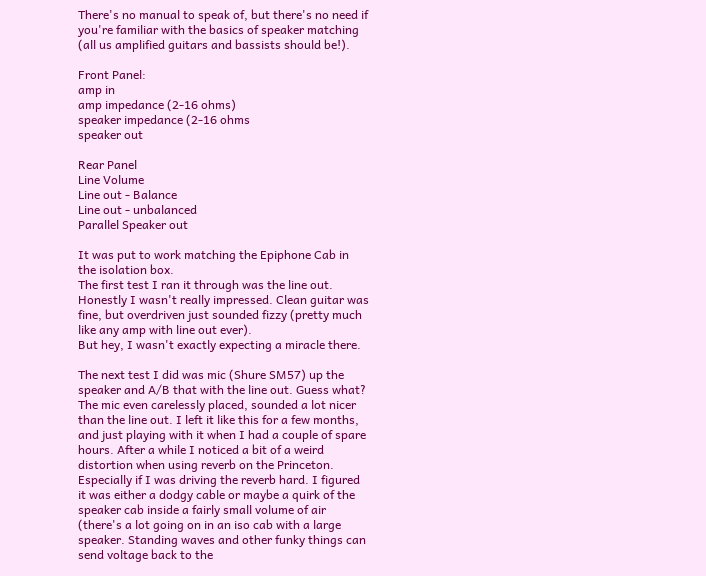There's no manual to speak of, but there's no need if you're familiar with the basics of speaker matching (all us amplified guitars and bassists should be!).

Front Panel:
amp in
amp impedance (2-16 ohms)
speaker impedance (2-16 ohms
speaker out

Rear Panel
Line Volume
Line out - Balance
Line out - unbalanced
Parallel Speaker out

It was put to work matching the Epiphone Cab in the isolation box.
The first test I ran it through was the line out. Honestly I wasn't really impressed. Clean guitar was fine, but overdriven just sounded fizzy (pretty much like any amp with line out ever).
But hey, I wasn't exactly expecting a miracle there.

The next test I did was mic (Shure SM57) up the speaker and A/B that with the line out. Guess what? The mic even carelessly placed, sounded a lot nicer than the line out. I left it like this for a few months, and just playing with it when I had a couple of spare hours. After a while I noticed a bit of a weird distortion when using reverb on the Princeton. Especially if I was driving the reverb hard. I figured it was either a dodgy cable or maybe a quirk of the speaker cab inside a fairly small volume of air (there's a lot going on in an iso cab with a large speaker. Standing waves and other funky things can send voltage back to the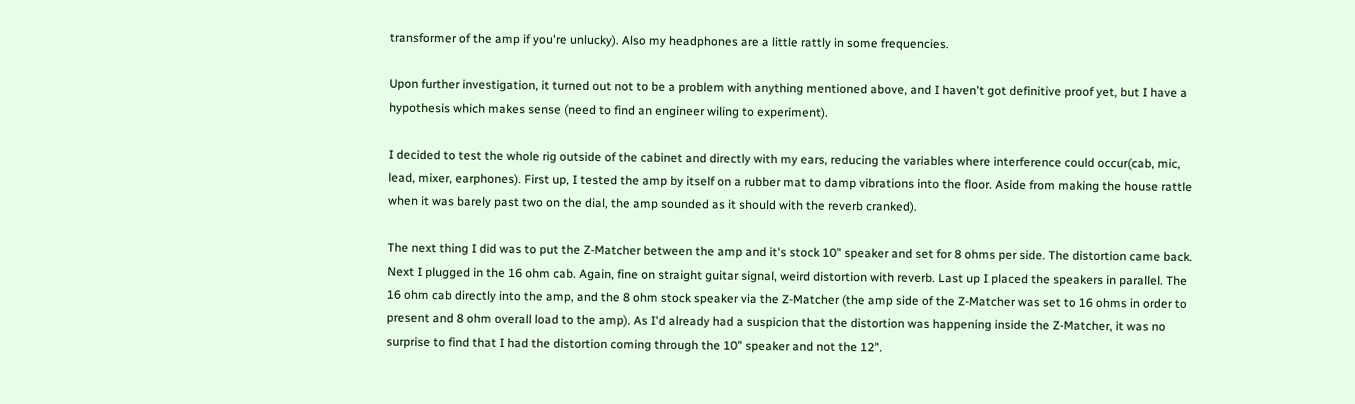transformer of the amp if you're unlucky). Also my headphones are a little rattly in some frequencies.

Upon further investigation, it turned out not to be a problem with anything mentioned above, and I haven't got definitive proof yet, but I have a hypothesis which makes sense (need to find an engineer wiling to experiment).

I decided to test the whole rig outside of the cabinet and directly with my ears, reducing the variables where interference could occur(cab, mic, lead, mixer, earphones). First up, I tested the amp by itself on a rubber mat to damp vibrations into the floor. Aside from making the house rattle when it was barely past two on the dial, the amp sounded as it should with the reverb cranked).

The next thing I did was to put the Z-Matcher between the amp and it's stock 10" speaker and set for 8 ohms per side. The distortion came back. Next I plugged in the 16 ohm cab. Again, fine on straight guitar signal, weird distortion with reverb. Last up I placed the speakers in parallel. The 16 ohm cab directly into the amp, and the 8 ohm stock speaker via the Z-Matcher (the amp side of the Z-Matcher was set to 16 ohms in order to present and 8 ohm overall load to the amp). As I'd already had a suspicion that the distortion was happening inside the Z-Matcher, it was no surprise to find that I had the distortion coming through the 10" speaker and not the 12".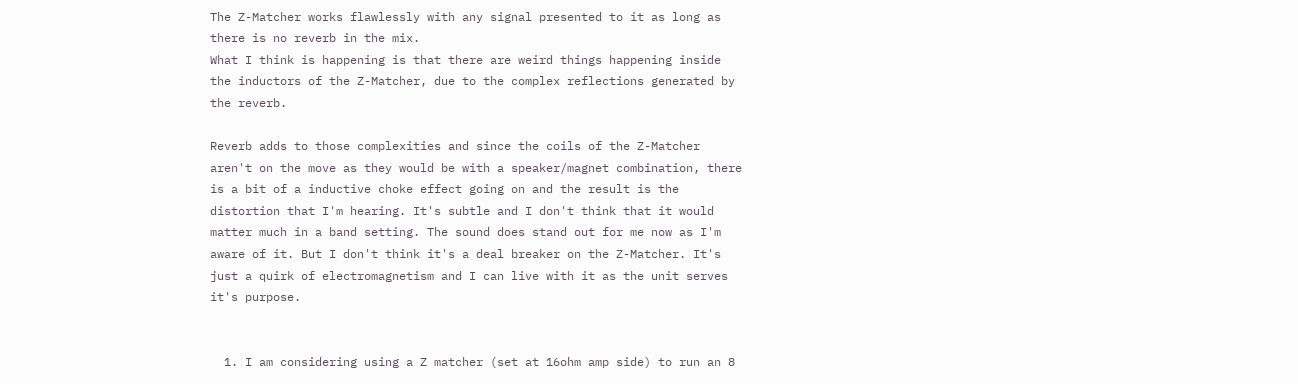The Z-Matcher works flawlessly with any signal presented to it as long as there is no reverb in the mix.
What I think is happening is that there are weird things happening inside the inductors of the Z-Matcher, due to the complex reflections generated by the reverb.

Reverb adds to those complexities and since the coils of the Z-Matcher aren't on the move as they would be with a speaker/magnet combination, there is a bit of a inductive choke effect going on and the result is the distortion that I'm hearing. It's subtle and I don't think that it would matter much in a band setting. The sound does stand out for me now as I'm aware of it. But I don't think it's a deal breaker on the Z-Matcher. It's just a quirk of electromagnetism and I can live with it as the unit serves it's purpose.


  1. I am considering using a Z matcher (set at 16ohm amp side) to run an 8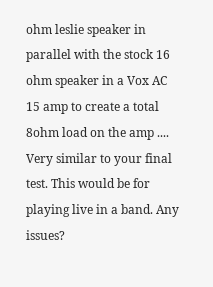ohm leslie speaker in parallel with the stock 16 ohm speaker in a Vox AC 15 amp to create a total 8ohm load on the amp .... Very similar to your final test. This would be for playing live in a band. Any issues?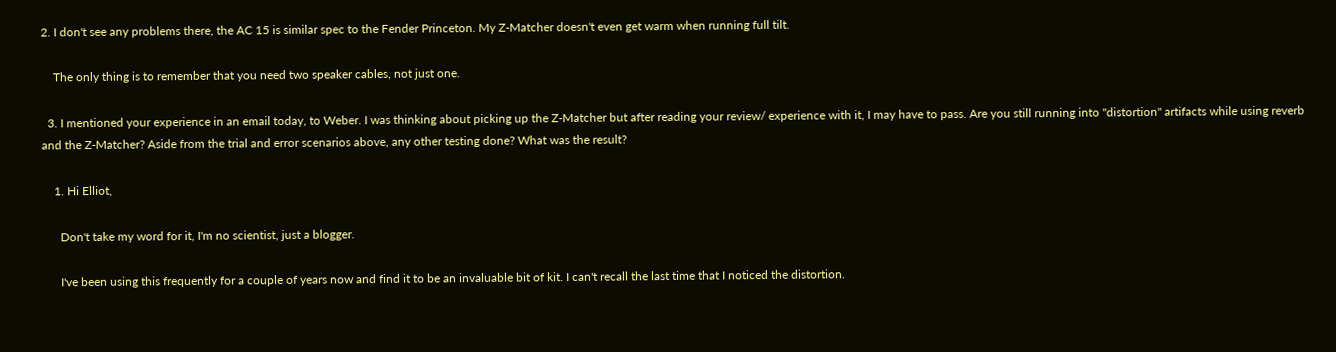2. I don't see any problems there, the AC 15 is similar spec to the Fender Princeton. My Z-Matcher doesn't even get warm when running full tilt.

    The only thing is to remember that you need two speaker cables, not just one.

  3. I mentioned your experience in an email today, to Weber. I was thinking about picking up the Z-Matcher but after reading your review/ experience with it, I may have to pass. Are you still running into "distortion" artifacts while using reverb and the Z-Matcher? Aside from the trial and error scenarios above, any other testing done? What was the result?

    1. Hi Elliot,

      Don't take my word for it, I'm no scientist, just a blogger.

      I've been using this frequently for a couple of years now and find it to be an invaluable bit of kit. I can't recall the last time that I noticed the distortion.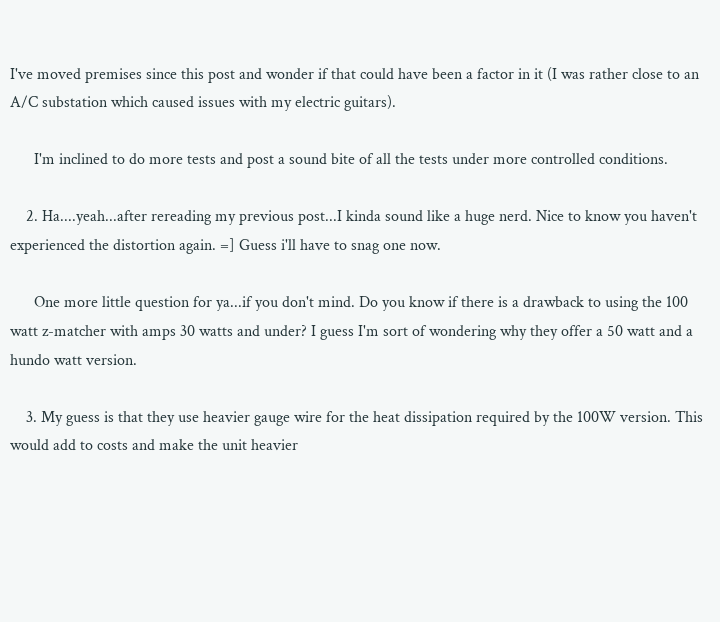I've moved premises since this post and wonder if that could have been a factor in it (I was rather close to an A/C substation which caused issues with my electric guitars).

      I'm inclined to do more tests and post a sound bite of all the tests under more controlled conditions.

    2. Ha....yeah...after rereading my previous post...I kinda sound like a huge nerd. Nice to know you haven't experienced the distortion again. =] Guess i'll have to snag one now.

      One more little question for ya...if you don't mind. Do you know if there is a drawback to using the 100 watt z-matcher with amps 30 watts and under? I guess I'm sort of wondering why they offer a 50 watt and a hundo watt version.

    3. My guess is that they use heavier gauge wire for the heat dissipation required by the 100W version. This would add to costs and make the unit heavier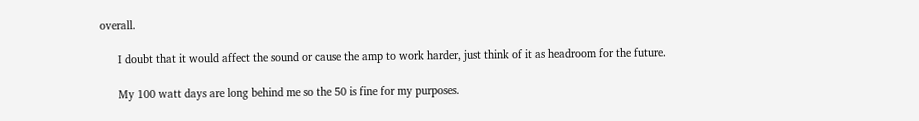overall.

      I doubt that it would affect the sound or cause the amp to work harder, just think of it as headroom for the future.

      My 100 watt days are long behind me so the 50 is fine for my purposes.